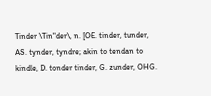Tinder \Tin"der\, n. [OE. tinder, tunder, AS. tynder, tyndre; akin to tendan to kindle, D. tonder tinder, G. zunder, OHG.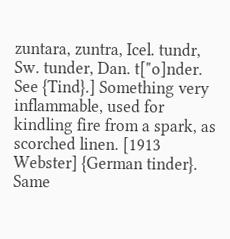zuntara, zuntra, Icel. tundr, Sw. tunder, Dan. t["o]nder. See {Tind}.] Something very inflammable, used for kindling fire from a spark, as scorched linen. [1913 Webster] {German tinder}. Same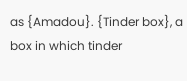as {Amadou}. {Tinder box}, a box in which tinder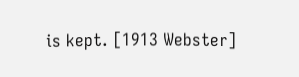is kept. [1913 Webster]